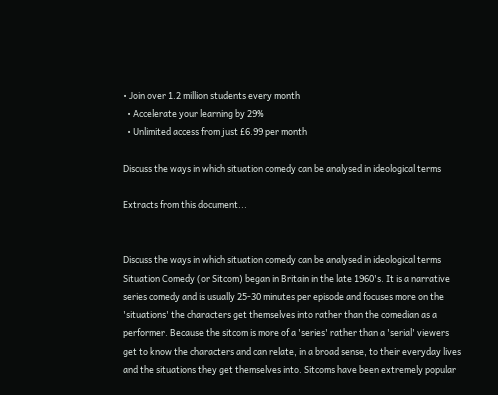• Join over 1.2 million students every month
  • Accelerate your learning by 29%
  • Unlimited access from just £6.99 per month

Discuss the ways in which situation comedy can be analysed in ideological terms

Extracts from this document...


Discuss the ways in which situation comedy can be analysed in ideological terms Situation Comedy (or Sitcom) began in Britain in the late 1960's. It is a narrative series comedy and is usually 25-30 minutes per episode and focuses more on the 'situations' the characters get themselves into rather than the comedian as a performer. Because the sitcom is more of a 'series' rather than a 'serial' viewers get to know the characters and can relate, in a broad sense, to their everyday lives and the situations they get themselves into. Sitcoms have been extremely popular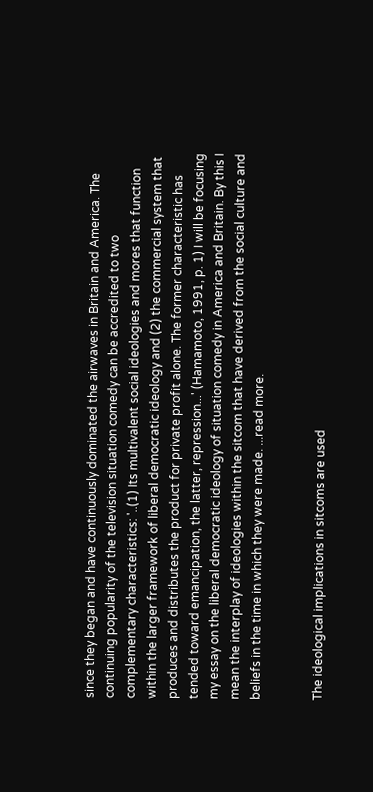since they began and have continuously dominated the airwaves in Britain and America. The continuing popularity of the television situation comedy can be accredited to two complementary characteristics: '..(1) Its multivalent social ideologies and mores that function within the larger framework of liberal democratic ideology and (2) the commercial system that produces and distributes the product for private profit alone. The former characteristic has tended toward emancipation, the latter, repression...' (Hamamoto, 1991, p. 1) I will be focusing my essay on the liberal democratic ideology of situation comedy in America and Britain. By this I mean the interplay of ideologies within the sitcom that have derived from the social culture and beliefs in the time in which they were made. ...read more.


The ideological implications in sitcoms are used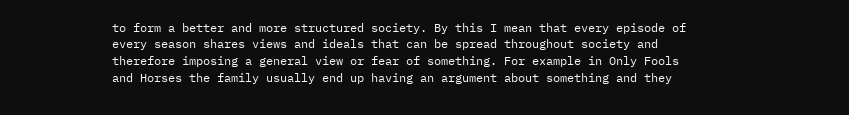to form a better and more structured society. By this I mean that every episode of every season shares views and ideals that can be spread throughout society and therefore imposing a general view or fear of something. For example in Only Fools and Horses the family usually end up having an argument about something and they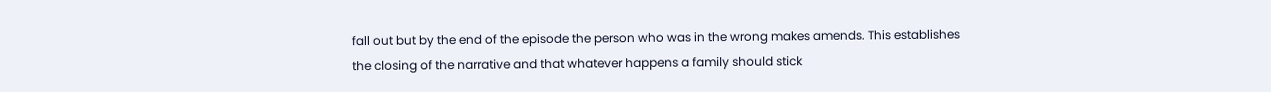fall out but by the end of the episode the person who was in the wrong makes amends. This establishes the closing of the narrative and that whatever happens a family should stick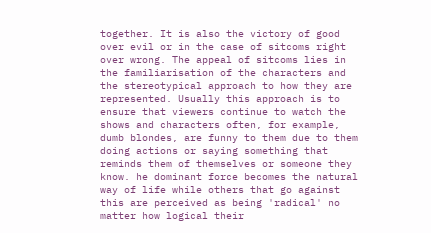together. It is also the victory of good over evil or in the case of sitcoms right over wrong. The appeal of sitcoms lies in the familiarisation of the characters and the stereotypical approach to how they are represented. Usually this approach is to ensure that viewers continue to watch the shows and characters often, for example, dumb blondes, are funny to them due to them doing actions or saying something that reminds them of themselves or someone they know. he dominant force becomes the natural way of life while others that go against this are perceived as being 'radical' no matter how logical their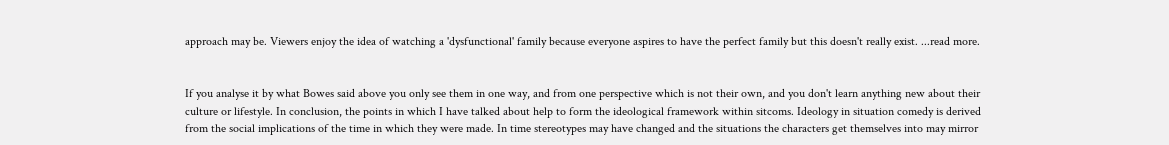approach may be. Viewers enjoy the idea of watching a 'dysfunctional' family because everyone aspires to have the perfect family but this doesn't really exist. ...read more.


If you analyse it by what Bowes said above you only see them in one way, and from one perspective which is not their own, and you don't learn anything new about their culture or lifestyle. In conclusion, the points in which I have talked about help to form the ideological framework within sitcoms. Ideology in situation comedy is derived from the social implications of the time in which they were made. In time stereotypes may have changed and the situations the characters get themselves into may mirror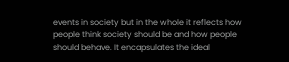events in society but in the whole it reflects how people think society should be and how people should behave. It encapsulates the ideal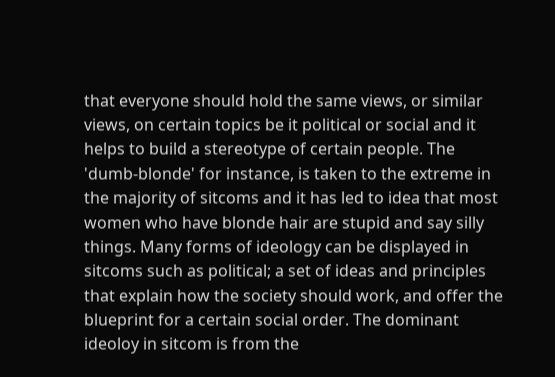that everyone should hold the same views, or similar views, on certain topics be it political or social and it helps to build a stereotype of certain people. The 'dumb-blonde' for instance, is taken to the extreme in the majority of sitcoms and it has led to idea that most women who have blonde hair are stupid and say silly things. Many forms of ideology can be displayed in sitcoms such as political; a set of ideas and principles that explain how the society should work, and offer the blueprint for a certain social order. The dominant ideoloy in sitcom is from the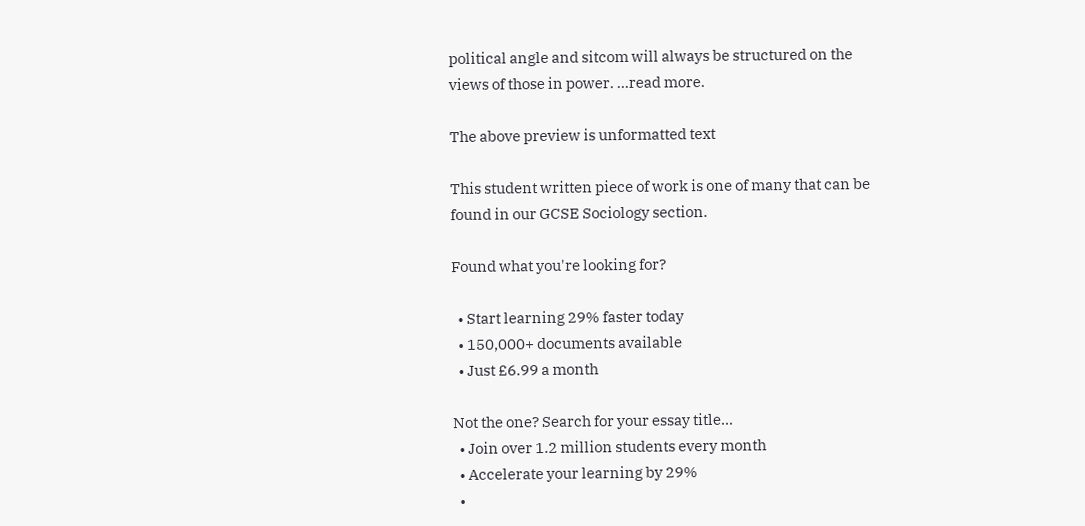political angle and sitcom will always be structured on the views of those in power. ...read more.

The above preview is unformatted text

This student written piece of work is one of many that can be found in our GCSE Sociology section.

Found what you're looking for?

  • Start learning 29% faster today
  • 150,000+ documents available
  • Just £6.99 a month

Not the one? Search for your essay title...
  • Join over 1.2 million students every month
  • Accelerate your learning by 29%
  •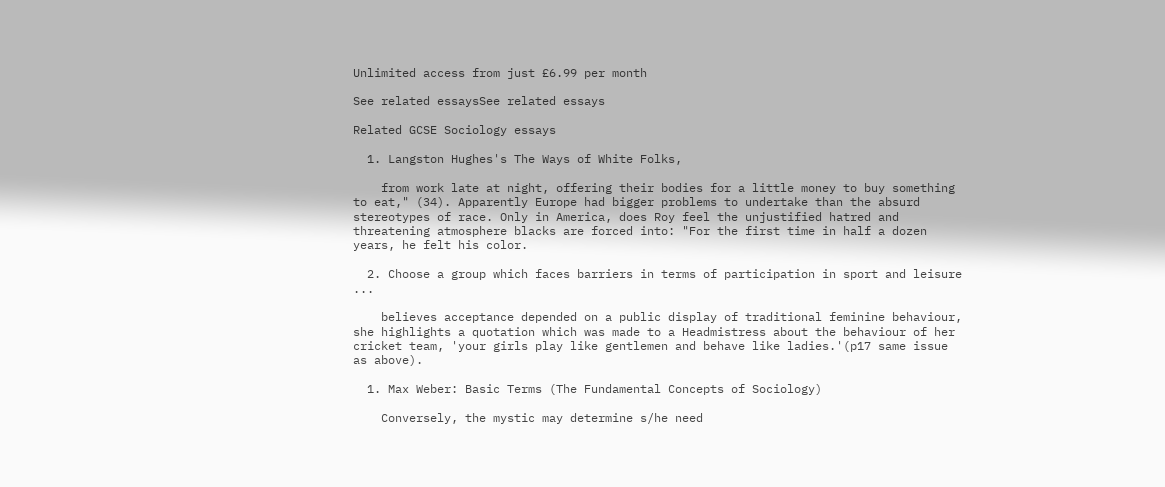Unlimited access from just £6.99 per month

See related essaysSee related essays

Related GCSE Sociology essays

  1. Langston Hughes's The Ways of White Folks,

    from work late at night, offering their bodies for a little money to buy something to eat," (34). Apparently Europe had bigger problems to undertake than the absurd stereotypes of race. Only in America, does Roy feel the unjustified hatred and threatening atmosphere blacks are forced into: "For the first time in half a dozen years, he felt his color.

  2. Choose a group which faces barriers in terms of participation in sport and leisure ...

    believes acceptance depended on a public display of traditional feminine behaviour, she highlights a quotation which was made to a Headmistress about the behaviour of her cricket team, 'your girls play like gentlemen and behave like ladies.'(p17 same issue as above).

  1. Max Weber: Basic Terms (The Fundamental Concepts of Sociology)

    Conversely, the mystic may determine s/he need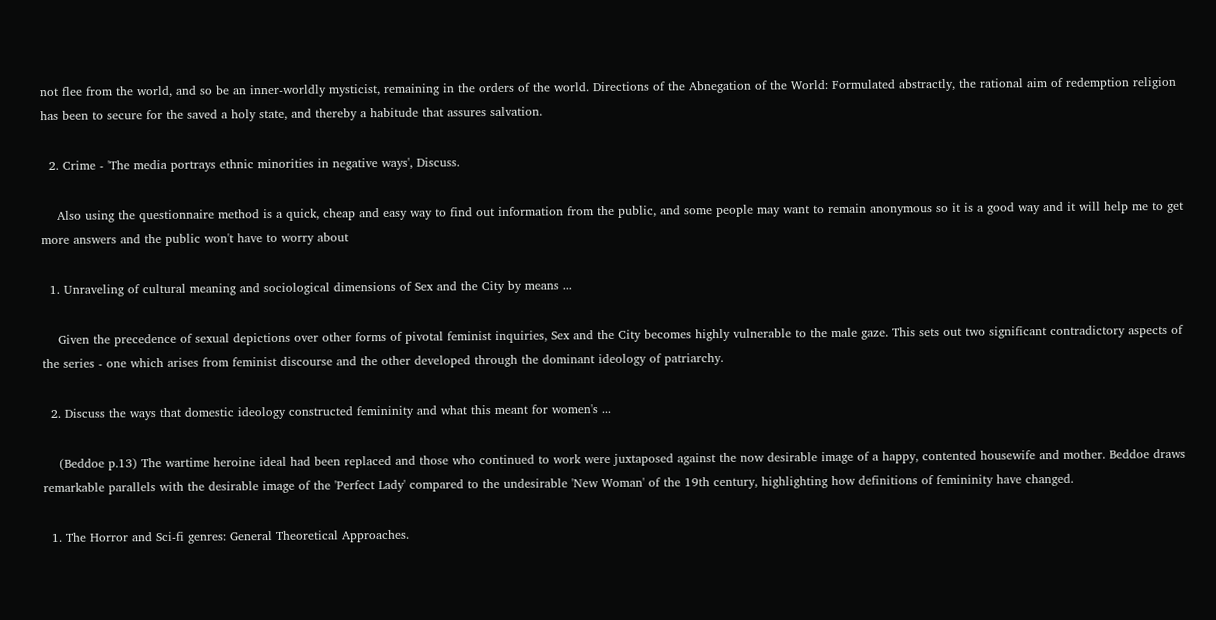not flee from the world, and so be an inner-worldly mysticist, remaining in the orders of the world. Directions of the Abnegation of the World: Formulated abstractly, the rational aim of redemption religion has been to secure for the saved a holy state, and thereby a habitude that assures salvation.

  2. Crime - 'The media portrays ethnic minorities in negative ways', Discuss.

    Also using the questionnaire method is a quick, cheap and easy way to find out information from the public, and some people may want to remain anonymous so it is a good way and it will help me to get more answers and the public won't have to worry about

  1. Unraveling of cultural meaning and sociological dimensions of Sex and the City by means ...

    Given the precedence of sexual depictions over other forms of pivotal feminist inquiries, Sex and the City becomes highly vulnerable to the male gaze. This sets out two significant contradictory aspects of the series - one which arises from feminist discourse and the other developed through the dominant ideology of patriarchy.

  2. Discuss the ways that domestic ideology constructed femininity and what this meant for women's ...

    (Beddoe p.13) The wartime heroine ideal had been replaced and those who continued to work were juxtaposed against the now desirable image of a happy, contented housewife and mother. Beddoe draws remarkable parallels with the desirable image of the 'Perfect Lady' compared to the undesirable 'New Woman' of the 19th century, highlighting how definitions of femininity have changed.

  1. The Horror and Sci-fi genres: General Theoretical Approaches.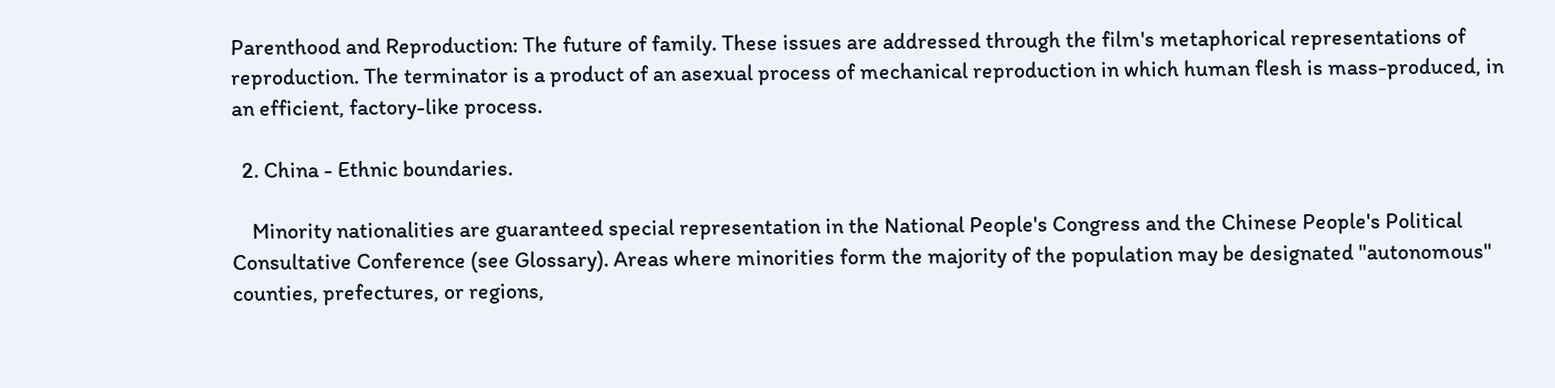Parenthood and Reproduction: The future of family. These issues are addressed through the film's metaphorical representations of reproduction. The terminator is a product of an asexual process of mechanical reproduction in which human flesh is mass-produced, in an efficient, factory-like process.

  2. China - Ethnic boundaries.

    Minority nationalities are guaranteed special representation in the National People's Congress and the Chinese People's Political Consultative Conference (see Glossary). Areas where minorities form the majority of the population may be designated "autonomous" counties, prefectures, or regions,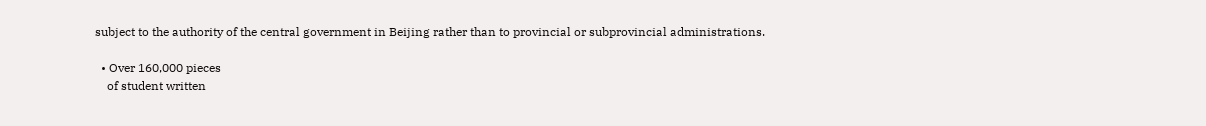subject to the authority of the central government in Beijing rather than to provincial or subprovincial administrations.

  • Over 160,000 pieces
    of student written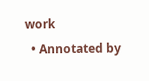work
  • Annotated by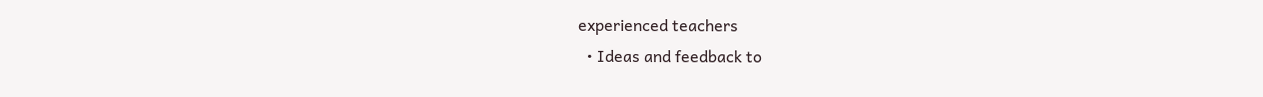experienced teachers
  • Ideas and feedback to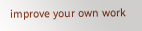improve your own work